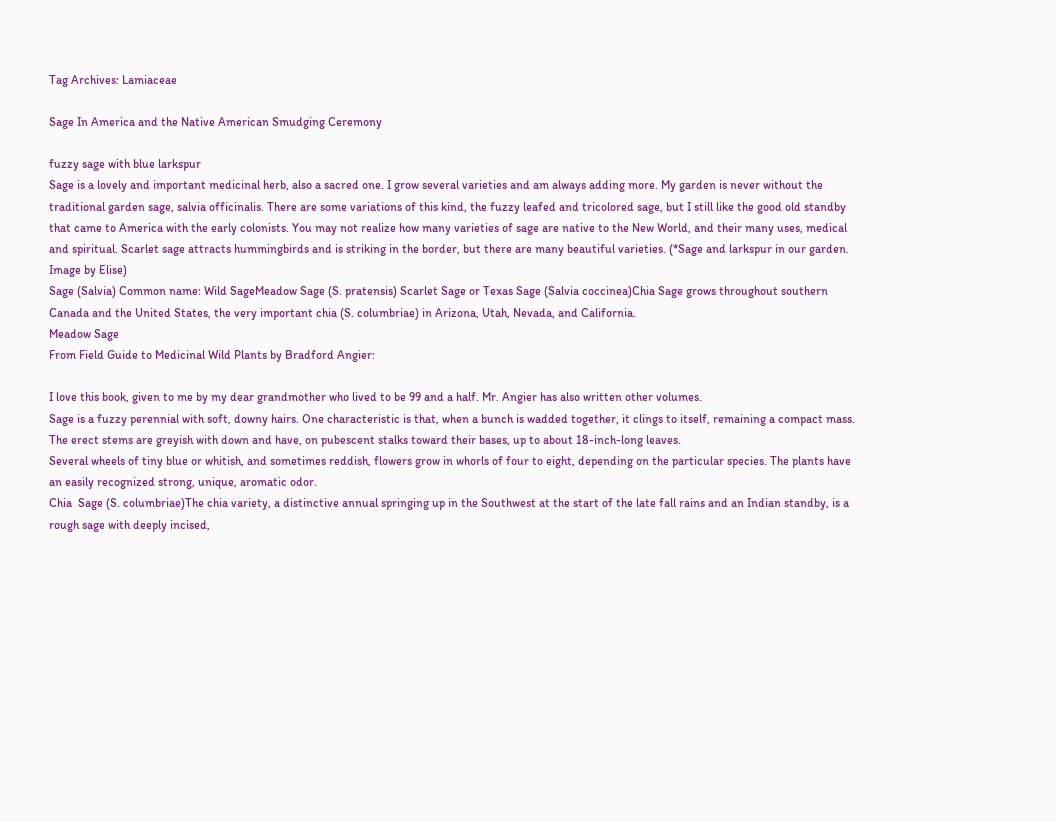Tag Archives: Lamiaceae

Sage In America and the Native American Smudging Ceremony

fuzzy sage with blue larkspur
Sage is a lovely and important medicinal herb, also a sacred one. I grow several varieties and am always adding more. My garden is never without the traditional garden sage, salvia officinalis. There are some variations of this kind, the fuzzy leafed and tricolored sage, but I still like the good old standby that came to America with the early colonists. You may not realize how many varieties of sage are native to the New World, and their many uses, medical and spiritual. Scarlet sage attracts hummingbirds and is striking in the border, but there are many beautiful varieties. (*Sage and larkspur in our garden. Image by Elise)
Sage (Salvia) Common name: Wild SageMeadow Sage (S. pratensis) Scarlet Sage or Texas Sage (Salvia coccinea)Chia Sage grows throughout southern Canada and the United States, the very important chia (S. columbriae) in Arizona, Utah, Nevada, and California.
Meadow Sage
From Field Guide to Medicinal Wild Plants by Bradford Angier:

I love this book, given to me by my dear grandmother who lived to be 99 and a half. Mr. Angier has also written other volumes.
Sage is a fuzzy perennial with soft, downy hairs. One characteristic is that, when a bunch is wadded together, it clings to itself, remaining a compact mass. The erect stems are greyish with down and have, on pubescent stalks toward their bases, up to about 18-inch-long leaves.
Several wheels of tiny blue or whitish, and sometimes reddish, flowers grow in whorls of four to eight, depending on the particular species. The plants have an easily recognized strong, unique, aromatic odor.
Chia  Sage (S. columbriae)The chia variety, a distinctive annual springing up in the Southwest at the start of the late fall rains and an Indian standby, is a rough sage with deeply incised,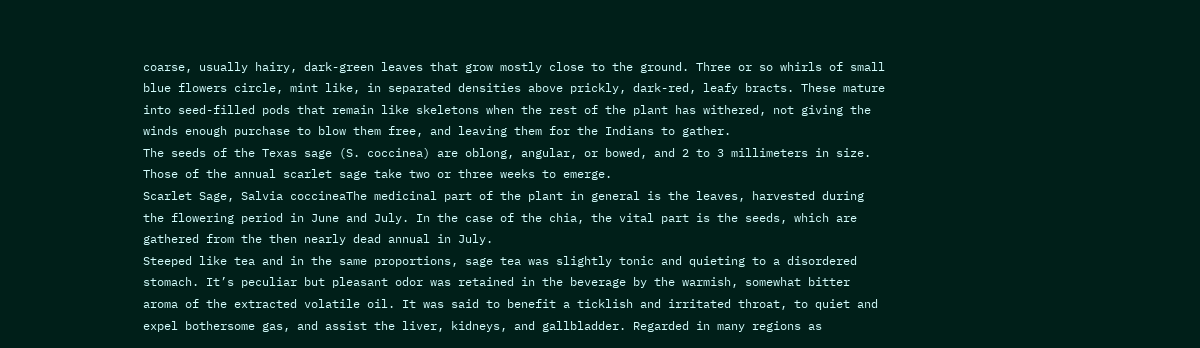coarse, usually hairy, dark-green leaves that grow mostly close to the ground. Three or so whirls of small blue flowers circle, mint like, in separated densities above prickly, dark-red, leafy bracts. These mature into seed-filled pods that remain like skeletons when the rest of the plant has withered, not giving the winds enough purchase to blow them free, and leaving them for the Indians to gather.
The seeds of the Texas sage (S. coccinea) are oblong, angular, or bowed, and 2 to 3 millimeters in size. Those of the annual scarlet sage take two or three weeks to emerge.
Scarlet Sage, Salvia coccineaThe medicinal part of the plant in general is the leaves, harvested during the flowering period in June and July. In the case of the chia, the vital part is the seeds, which are gathered from the then nearly dead annual in July.
Steeped like tea and in the same proportions, sage tea was slightly tonic and quieting to a disordered stomach. It’s peculiar but pleasant odor was retained in the beverage by the warmish, somewhat bitter aroma of the extracted volatile oil. It was said to benefit a ticklish and irritated throat, to quiet and expel bothersome gas, and assist the liver, kidneys, and gallbladder. Regarded in many regions as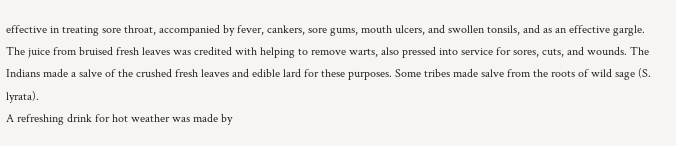effective in treating sore throat, accompanied by fever, cankers, sore gums, mouth ulcers, and swollen tonsils, and as an effective gargle. The juice from bruised fresh leaves was credited with helping to remove warts, also pressed into service for sores, cuts, and wounds. The Indians made a salve of the crushed fresh leaves and edible lard for these purposes. Some tribes made salve from the roots of wild sage (S. lyrata).
A refreshing drink for hot weather was made by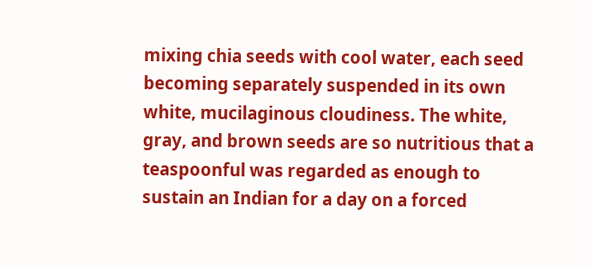mixing chia seeds with cool water, each seed becoming separately suspended in its own white, mucilaginous cloudiness. The white, gray, and brown seeds are so nutritious that a teaspoonful was regarded as enough to sustain an Indian for a day on a forced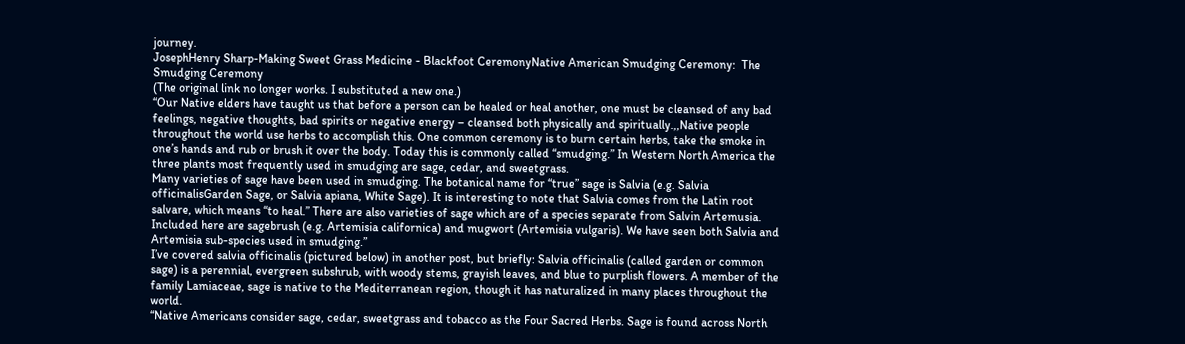journey.
JosephHenry Sharp-Making Sweet Grass Medicine - Blackfoot CeremonyNative American Smudging Ceremony:  The Smudging Ceremony
(The original link no longer works. I substituted a new one.)
“Our Native elders have taught us that before a person can be healed or heal another, one must be cleansed of any bad feelings, negative thoughts, bad spirits or negative energy – cleansed both physically and spiritually.,,Native people throughout the world use herbs to accomplish this. One common ceremony is to burn certain herbs, take the smoke in one’s hands and rub or brush it over the body. Today this is commonly called “smudging.” In Western North America the three plants most frequently used in smudging are sage, cedar, and sweetgrass.
Many varieties of sage have been used in smudging. The botanical name for “true” sage is Salvia (e.g. Salvia officinalisGarden Sage, or Salvia apiana, White Sage). It is interesting to note that Salvia comes from the Latin root salvare, which means “to heal.” There are also varieties of sage which are of a species separate from Salvin Artemusia. Included here are sagebrush (e.g. Artemisia californica) and mugwort (Artemisia vulgaris). We have seen both Salvia and Artemisia sub-species used in smudging.”
I’ve covered salvia officinalis (pictured below) in another post, but briefly: Salvia officinalis (called garden or common sage) is a perennial, evergreen subshrub, with woody stems, grayish leaves, and blue to purplish flowers. A member of the family Lamiaceae, sage is native to the Mediterranean region, though it has naturalized in many places throughout the world.
“Native Americans consider sage, cedar, sweetgrass and tobacco as the Four Sacred Herbs. Sage is found across North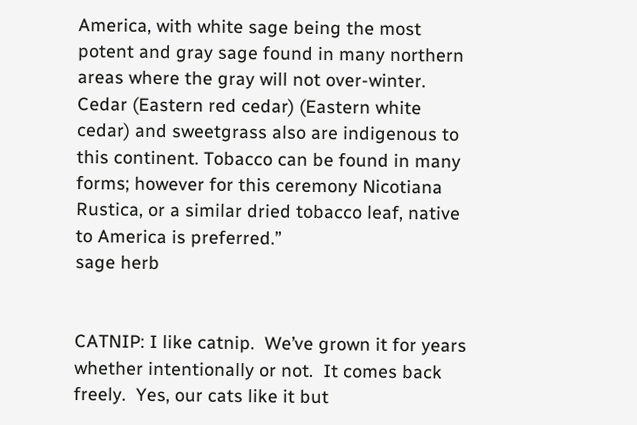America, with white sage being the most potent and gray sage found in many northern areas where the gray will not over-winter. Cedar (Eastern red cedar) (Eastern white cedar) and sweetgrass also are indigenous to this continent. Tobacco can be found in many forms; however for this ceremony Nicotiana Rustica, or a similar dried tobacco leaf, native to America is preferred.”
sage herb


CATNIP: I like catnip.  We’ve grown it for years whether intentionally or not.  It comes back freely.  Yes, our cats like it but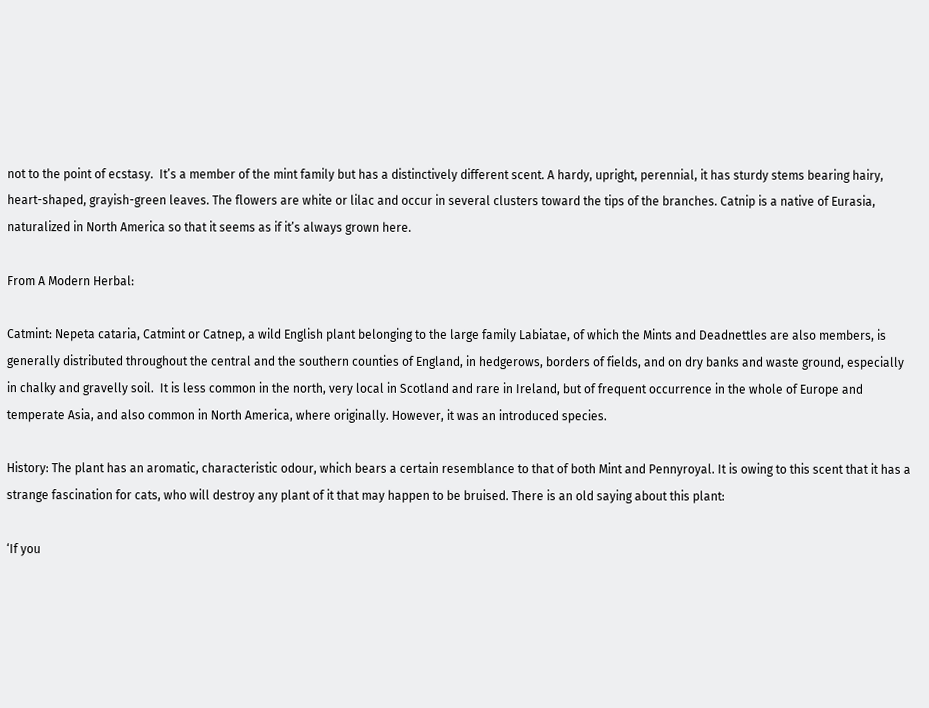not to the point of ecstasy.  It’s a member of the mint family but has a distinctively different scent. A hardy, upright, perennial, it has sturdy stems bearing hairy, heart-shaped, grayish-green leaves. The flowers are white or lilac and occur in several clusters toward the tips of the branches. Catnip is a native of Eurasia, naturalized in North America so that it seems as if it’s always grown here.

From A Modern Herbal:

Catmint: Nepeta cataria, Catmint or Catnep, a wild English plant belonging to the large family Labiatae, of which the Mints and Deadnettles are also members, is generally distributed throughout the central and the southern counties of England, in hedgerows, borders of fields, and on dry banks and waste ground, especially in chalky and gravelly soil.  It is less common in the north, very local in Scotland and rare in Ireland, but of frequent occurrence in the whole of Europe and temperate Asia, and also common in North America, where originally. However, it was an introduced species.

History: The plant has an aromatic, characteristic odour, which bears a certain resemblance to that of both Mint and Pennyroyal. It is owing to this scent that it has a strange fascination for cats, who will destroy any plant of it that may happen to be bruised. There is an old saying about this plant:

‘If you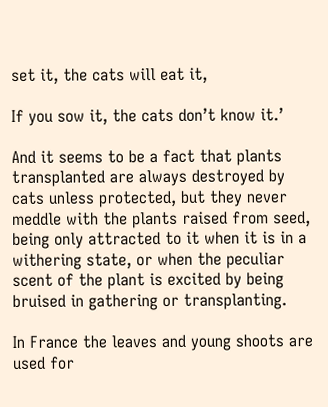set it, the cats will eat it,

If you sow it, the cats don’t know it.’

And it seems to be a fact that plants transplanted are always destroyed by cats unless protected, but they never meddle with the plants raised from seed, being only attracted to it when it is in a withering state, or when the peculiar scent of the plant is excited by being bruised in gathering or transplanting.

In France the leaves and young shoots are used for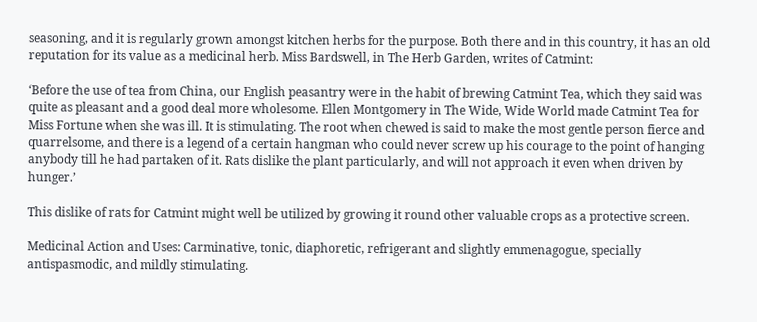seasoning, and it is regularly grown amongst kitchen herbs for the purpose. Both there and in this country, it has an old reputation for its value as a medicinal herb. Miss Bardswell, in The Herb Garden, writes of Catmint:

‘Before the use of tea from China, our English peasantry were in the habit of brewing Catmint Tea, which they said was quite as pleasant and a good deal more wholesome. Ellen Montgomery in The Wide, Wide World made Catmint Tea for Miss Fortune when she was ill. It is stimulating. The root when chewed is said to make the most gentle person fierce and quarrelsome, and there is a legend of a certain hangman who could never screw up his courage to the point of hanging anybody till he had partaken of it. Rats dislike the plant particularly, and will not approach it even when driven by hunger.’

This dislike of rats for Catmint might well be utilized by growing it round other valuable crops as a protective screen.

Medicinal Action and Uses: Carminative, tonic, diaphoretic, refrigerant and slightly emmenagogue, specially antispasmodic, and mildly stimulating.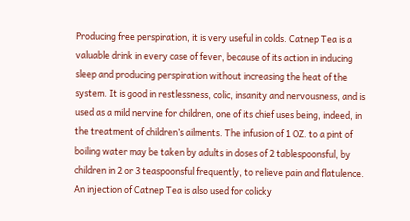Producing free perspiration, it is very useful in colds. Catnep Tea is a valuable drink in every case of fever, because of its action in inducing sleep and producing perspiration without increasing the heat of the system. It is good in restlessness, colic, insanity and nervousness, and is used as a mild nervine for children, one of its chief uses being, indeed, in the treatment of children’s ailments. The infusion of 1 OZ. to a pint of boiling water may be taken by adults in doses of 2 tablespoonsful, by children in 2 or 3 teaspoonsful frequently, to relieve pain and flatulence. An injection of Catnep Tea is also used for colicky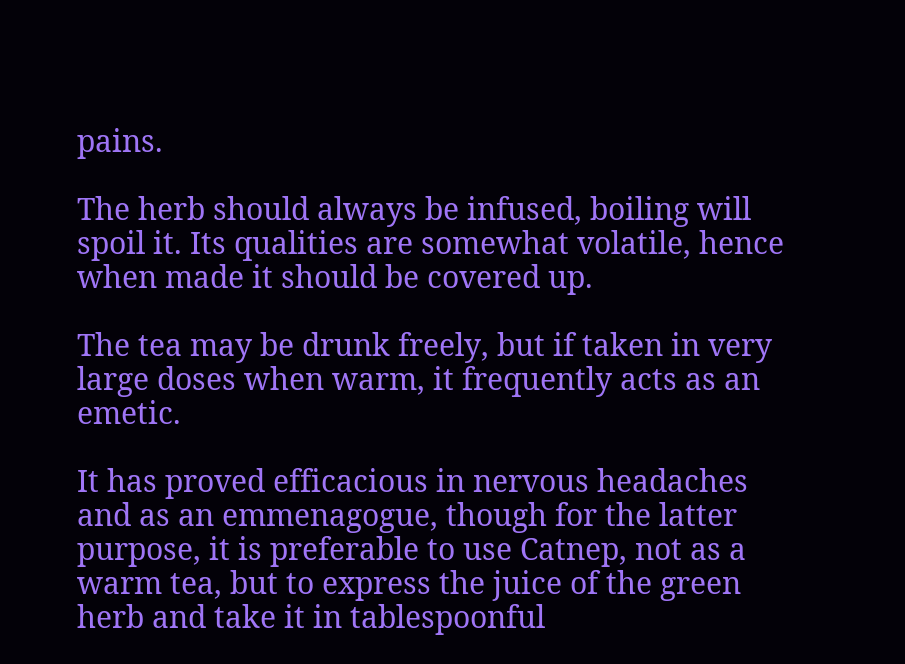pains.

The herb should always be infused, boiling will spoil it. Its qualities are somewhat volatile, hence when made it should be covered up.

The tea may be drunk freely, but if taken in very large doses when warm, it frequently acts as an emetic.

It has proved efficacious in nervous headaches and as an emmenagogue, though for the latter purpose, it is preferable to use Catnep, not as a warm tea, but to express the juice of the green herb and take it in tablespoonful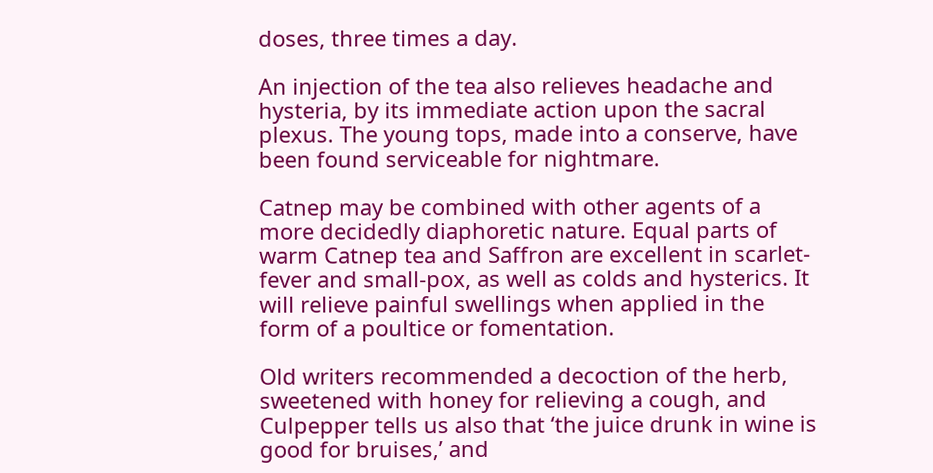doses, three times a day.

An injection of the tea also relieves headache and hysteria, by its immediate action upon the sacral plexus. The young tops, made into a conserve, have been found serviceable for nightmare.

Catnep may be combined with other agents of a more decidedly diaphoretic nature. Equal parts of warm Catnep tea and Saffron are excellent in scarlet-fever and small-pox, as well as colds and hysterics. It will relieve painful swellings when applied in the form of a poultice or fomentation.

Old writers recommended a decoction of the herb, sweetened with honey for relieving a cough, and Culpepper tells us also that ‘the juice drunk in wine is good for bruises,’ and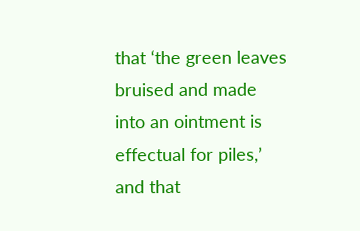that ‘the green leaves bruised and made into an ointment is effectual for piles,’ and that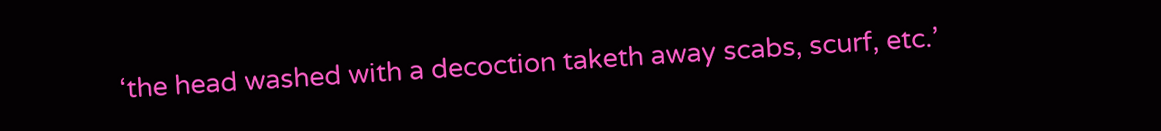‘the head washed with a decoction taketh away scabs, scurf, etc.’